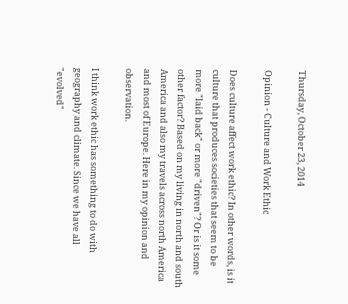Thursday, October 23, 2014

Opinion - Culture and Work Ethic

Does culture affect work ethic? In other words, is it culture that produces societies that seem to be more "laid back" or more "driven"? Or is it some other factor? Based on my living in north and south America and also my travels across north America and most of Europe. Here in my opinion and observation.

I think work ethic has something to do with geography and climate. Since we have all "evolved"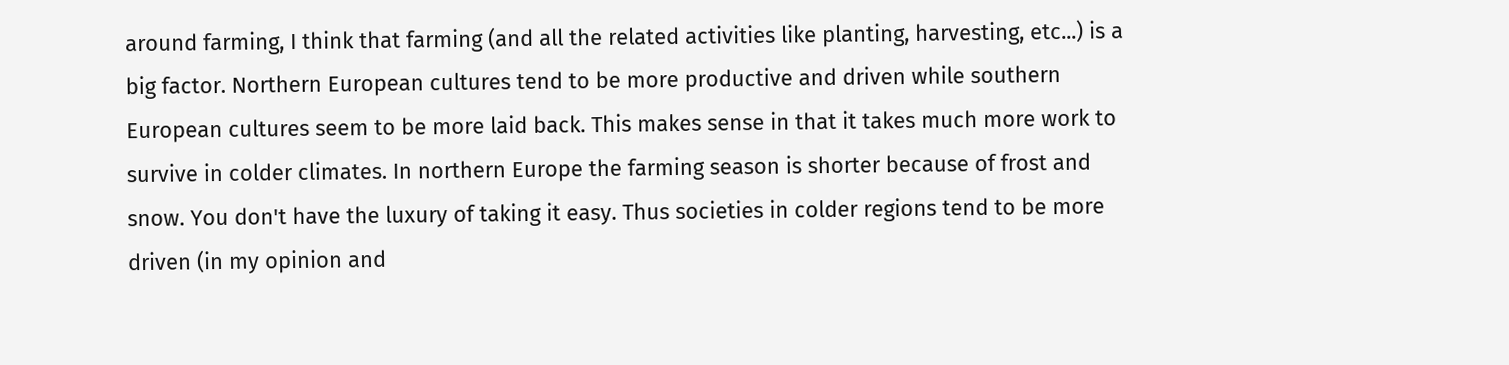around farming, I think that farming (and all the related activities like planting, harvesting, etc...) is a big factor. Northern European cultures tend to be more productive and driven while southern European cultures seem to be more laid back. This makes sense in that it takes much more work to survive in colder climates. In northern Europe the farming season is shorter because of frost and snow. You don't have the luxury of taking it easy. Thus societies in colder regions tend to be more driven (in my opinion and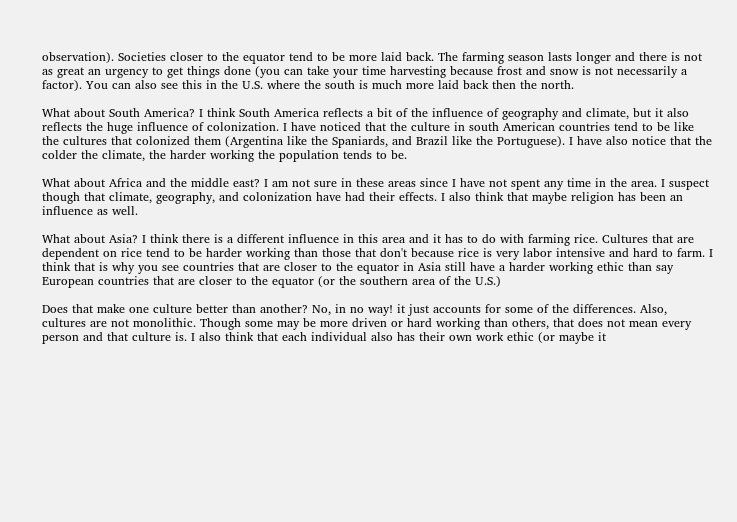observation). Societies closer to the equator tend to be more laid back. The farming season lasts longer and there is not as great an urgency to get things done (you can take your time harvesting because frost and snow is not necessarily a factor). You can also see this in the U.S. where the south is much more laid back then the north.

What about South America? I think South America reflects a bit of the influence of geography and climate, but it also reflects the huge influence of colonization. I have noticed that the culture in south American countries tend to be like the cultures that colonized them (Argentina like the Spaniards, and Brazil like the Portuguese). I have also notice that the colder the climate, the harder working the population tends to be.

What about Africa and the middle east? I am not sure in these areas since I have not spent any time in the area. I suspect though that climate, geography, and colonization have had their effects. I also think that maybe religion has been an influence as well.

What about Asia? I think there is a different influence in this area and it has to do with farming rice. Cultures that are dependent on rice tend to be harder working than those that don't because rice is very labor intensive and hard to farm. I think that is why you see countries that are closer to the equator in Asia still have a harder working ethic than say European countries that are closer to the equator (or the southern area of the U.S.)

Does that make one culture better than another? No, in no way! it just accounts for some of the differences. Also, cultures are not monolithic. Though some may be more driven or hard working than others, that does not mean every person and that culture is. I also think that each individual also has their own work ethic (or maybe it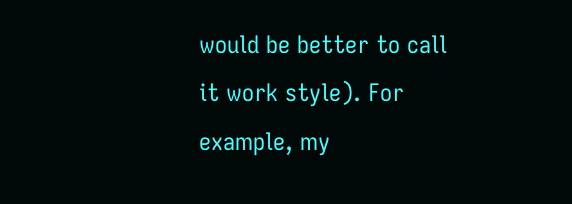would be better to call it work style). For example, my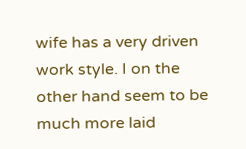wife has a very driven work style. I on the other hand seem to be much more laid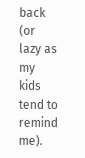back (or lazy as my kids tend to remind me).